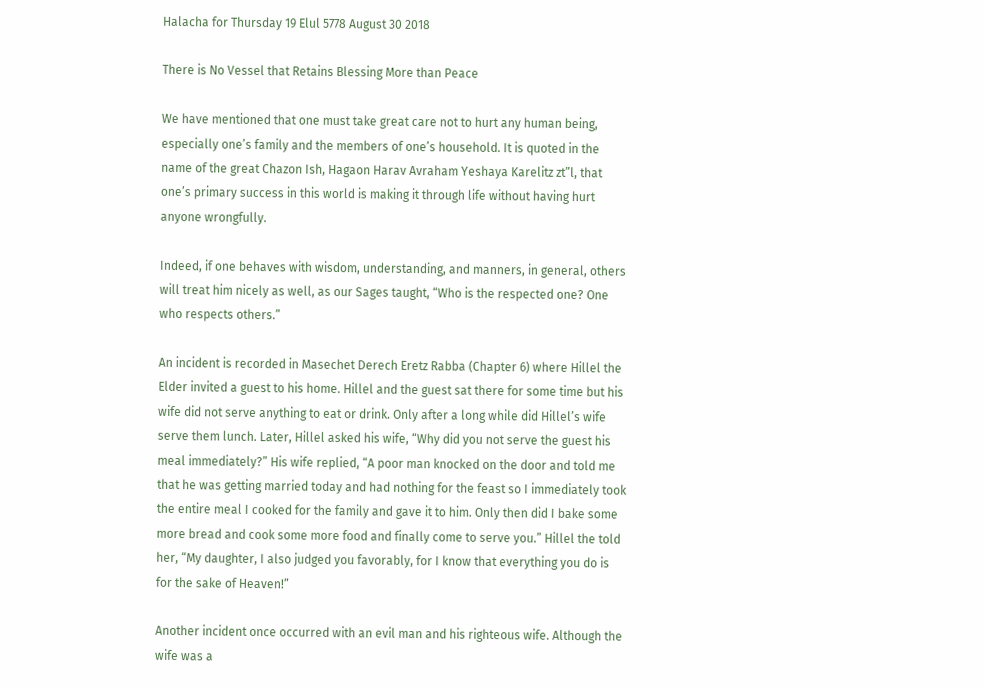Halacha for Thursday 19 Elul 5778 August 30 2018

There is No Vessel that Retains Blessing More than Peace

We have mentioned that one must take great care not to hurt any human being, especially one’s family and the members of one’s household. It is quoted in the name of the great Chazon Ish, Hagaon Harav Avraham Yeshaya Karelitz zt”l, that one’s primary success in this world is making it through life without having hurt anyone wrongfully.

Indeed, if one behaves with wisdom, understanding, and manners, in general, others will treat him nicely as well, as our Sages taught, “Who is the respected one? One who respects others.”

An incident is recorded in Masechet Derech Eretz Rabba (Chapter 6) where Hillel the Elder invited a guest to his home. Hillel and the guest sat there for some time but his wife did not serve anything to eat or drink. Only after a long while did Hillel’s wife serve them lunch. Later, Hillel asked his wife, “Why did you not serve the guest his meal immediately?” His wife replied, “A poor man knocked on the door and told me that he was getting married today and had nothing for the feast so I immediately took the entire meal I cooked for the family and gave it to him. Only then did I bake some more bread and cook some more food and finally come to serve you.” Hillel the told her, “My daughter, I also judged you favorably, for I know that everything you do is for the sake of Heaven!”

Another incident once occurred with an evil man and his righteous wife. Although the wife was a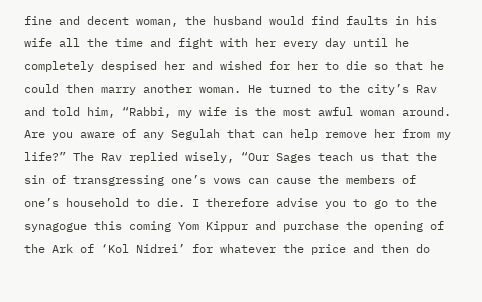fine and decent woman, the husband would find faults in his wife all the time and fight with her every day until he completely despised her and wished for her to die so that he could then marry another woman. He turned to the city’s Rav and told him, “Rabbi, my wife is the most awful woman around. Are you aware of any Segulah that can help remove her from my life?” The Rav replied wisely, “Our Sages teach us that the sin of transgressing one’s vows can cause the members of one’s household to die. I therefore advise you to go to the synagogue this coming Yom Kippur and purchase the opening of the Ark of ‘Kol Nidrei’ for whatever the price and then do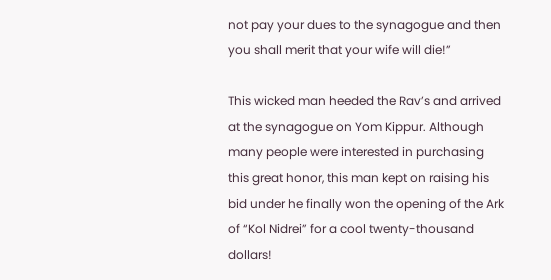not pay your dues to the synagogue and then you shall merit that your wife will die!”

This wicked man heeded the Rav’s and arrived at the synagogue on Yom Kippur. Although many people were interested in purchasing this great honor, this man kept on raising his bid under he finally won the opening of the Ark of “Kol Nidrei” for a cool twenty-thousand dollars!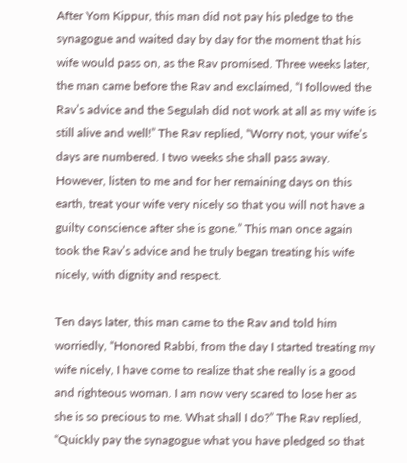After Yom Kippur, this man did not pay his pledge to the synagogue and waited day by day for the moment that his wife would pass on, as the Rav promised. Three weeks later, the man came before the Rav and exclaimed, “I followed the Rav’s advice and the Segulah did not work at all as my wife is still alive and well!” The Rav replied, “Worry not, your wife’s days are numbered. I two weeks she shall pass away. However, listen to me and for her remaining days on this earth, treat your wife very nicely so that you will not have a guilty conscience after she is gone.” This man once again took the Rav’s advice and he truly began treating his wife nicely, with dignity and respect.

Ten days later, this man came to the Rav and told him worriedly, “Honored Rabbi, from the day I started treating my wife nicely, I have come to realize that she really is a good and righteous woman. I am now very scared to lose her as she is so precious to me. What shall I do?” The Rav replied, “Quickly pay the synagogue what you have pledged so that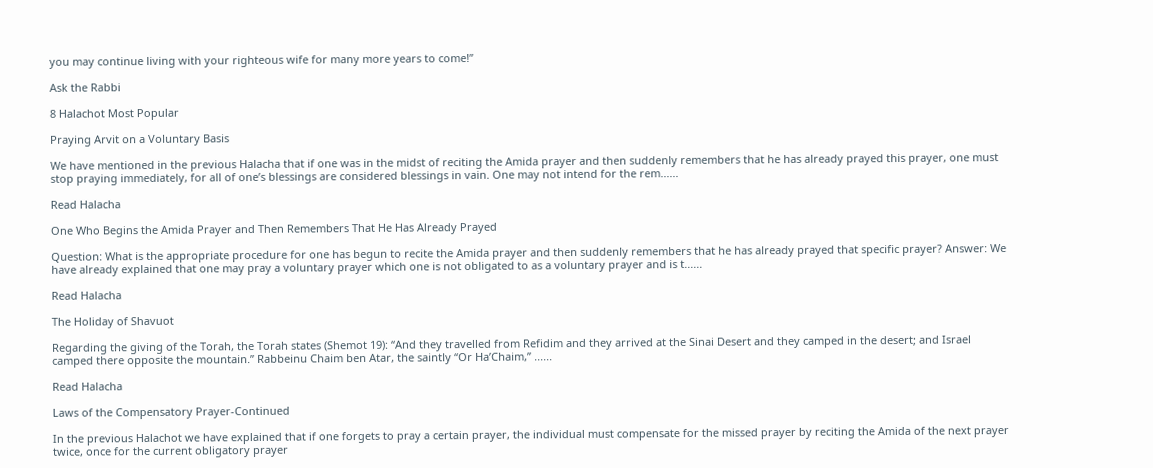you may continue living with your righteous wife for many more years to come!”

Ask the Rabbi

8 Halachot Most Popular

Praying Arvit on a Voluntary Basis

We have mentioned in the previous Halacha that if one was in the midst of reciting the Amida prayer and then suddenly remembers that he has already prayed this prayer, one must stop praying immediately, for all of one’s blessings are considered blessings in vain. One may not intend for the rem......

Read Halacha

One Who Begins the Amida Prayer and Then Remembers That He Has Already Prayed

Question: What is the appropriate procedure for one has begun to recite the Amida prayer and then suddenly remembers that he has already prayed that specific prayer? Answer: We have already explained that one may pray a voluntary prayer which one is not obligated to as a voluntary prayer and is t......

Read Halacha

The Holiday of Shavuot

Regarding the giving of the Torah, the Torah states (Shemot 19): “And they travelled from Refidim and they arrived at the Sinai Desert and they camped in the desert; and Israel camped there opposite the mountain.” Rabbeinu Chaim ben Atar, the saintly “Or Ha’Chaim,” ......

Read Halacha

Laws of the Compensatory Prayer-Continued

In the previous Halachot we have explained that if one forgets to pray a certain prayer, the individual must compensate for the missed prayer by reciting the Amida of the next prayer twice, once for the current obligatory prayer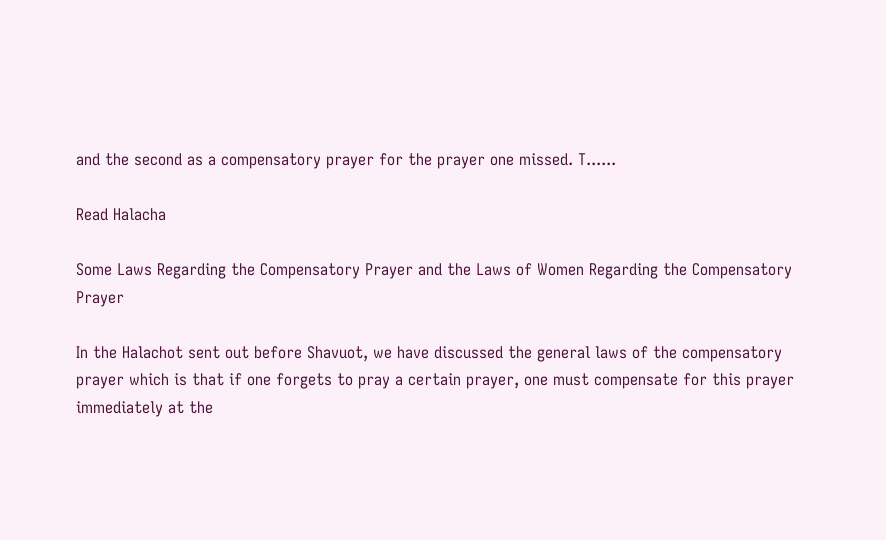and the second as a compensatory prayer for the prayer one missed. T......

Read Halacha

Some Laws Regarding the Compensatory Prayer and the Laws of Women Regarding the Compensatory Prayer

In the Halachot sent out before Shavuot, we have discussed the general laws of the compensatory prayer which is that if one forgets to pray a certain prayer, one must compensate for this prayer immediately at the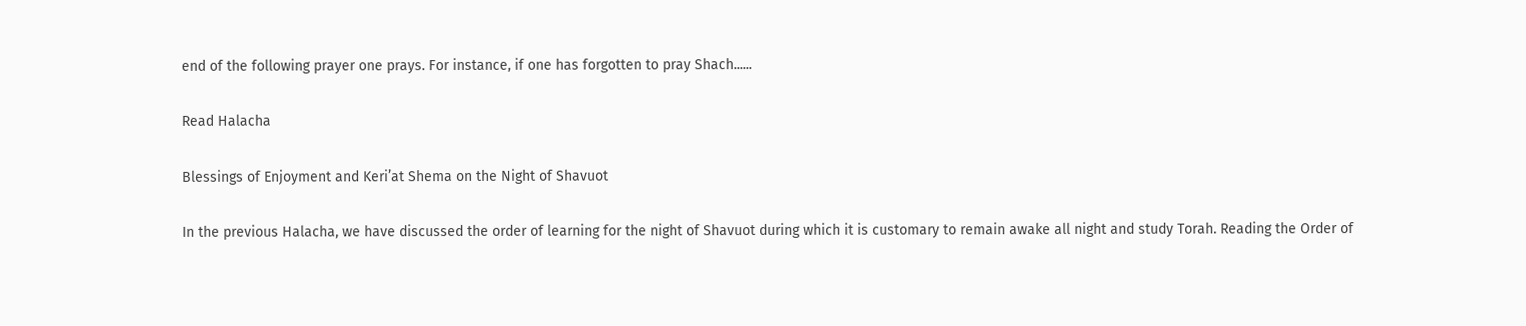end of the following prayer one prays. For instance, if one has forgotten to pray Shach......

Read Halacha

Blessings of Enjoyment and Keri’at Shema on the Night of Shavuot

In the previous Halacha, we have discussed the order of learning for the night of Shavuot during which it is customary to remain awake all night and study Torah. Reading the Order of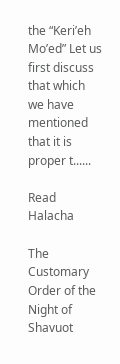the “Keri’eh Mo’ed” Let us first discuss that which we have mentioned that it is proper t......

Read Halacha

The Customary Order of the Night of Shavuot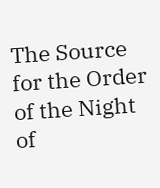The Source for the Order of the Night of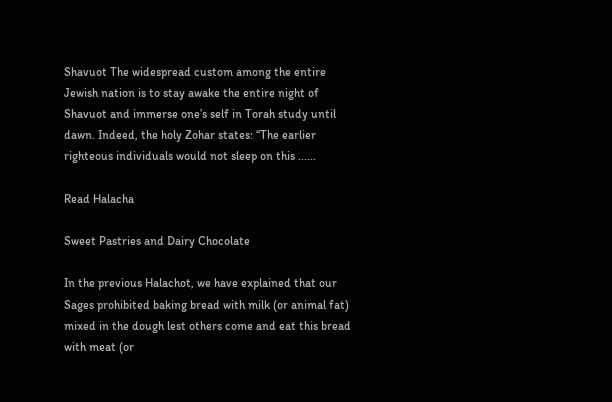Shavuot The widespread custom among the entire Jewish nation is to stay awake the entire night of Shavuot and immerse one’s self in Torah study until dawn. Indeed, the holy Zohar states: “The earlier righteous individuals would not sleep on this ......

Read Halacha

Sweet Pastries and Dairy Chocolate

In the previous Halachot, we have explained that our Sages prohibited baking bread with milk (or animal fat) mixed in the dough lest others come and eat this bread with meat (or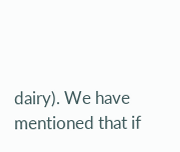dairy). We have mentioned that if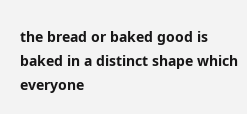the bread or baked good is baked in a distinct shape which everyone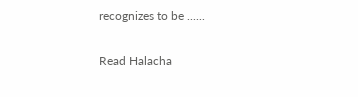recognizes to be ......

Read Halacha